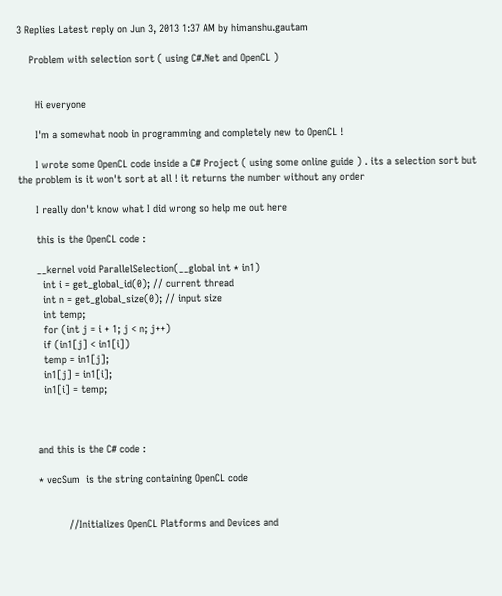3 Replies Latest reply on Jun 3, 2013 1:37 AM by himanshu.gautam

    Problem with selection sort ( using C#.Net and OpenCL )


      Hi everyone

      I'm a somewhat noob in programming and completely new to OpenCL !

      I wrote some OpenCL code inside a C# Project ( using some online guide ) . its a selection sort but the problem is it won't sort at all ! it returns the number without any order

      I really don't know what I did wrong so help me out here

      this is the OpenCL code :

      __kernel void ParallelSelection(__global int * in1)
        int i = get_global_id(0); // current thread
        int n = get_global_size(0); // input size
        int temp;
        for (int j = i + 1; j < n; j++)
        if (in1[j] < in1[i])
        temp = in1[j];
        in1[j] = in1[i];
        in1[i] = temp;



      and this is the C# code :

      * vecSum  is the string containing OpenCL code


                //Initializes OpenCL Platforms and Devices and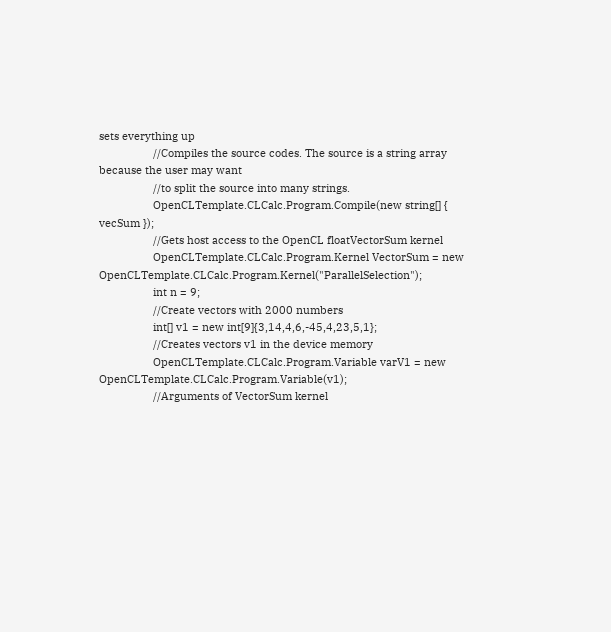sets everything up
                  //Compiles the source codes. The source is a string array because the user may want
                  //to split the source into many strings.
                  OpenCLTemplate.CLCalc.Program.Compile(new string[] { vecSum });
                  //Gets host access to the OpenCL floatVectorSum kernel
                  OpenCLTemplate.CLCalc.Program.Kernel VectorSum = new OpenCLTemplate.CLCalc.Program.Kernel("ParallelSelection");
                  int n = 9;
                  //Create vectors with 2000 numbers
                  int[] v1 = new int[9]{3,14,4,6,-45,4,23,5,1};
                  //Creates vectors v1 in the device memory
                  OpenCLTemplate.CLCalc.Program.Variable varV1 = new OpenCLTemplate.CLCalc.Program.Variable(v1);
                  //Arguments of VectorSum kernel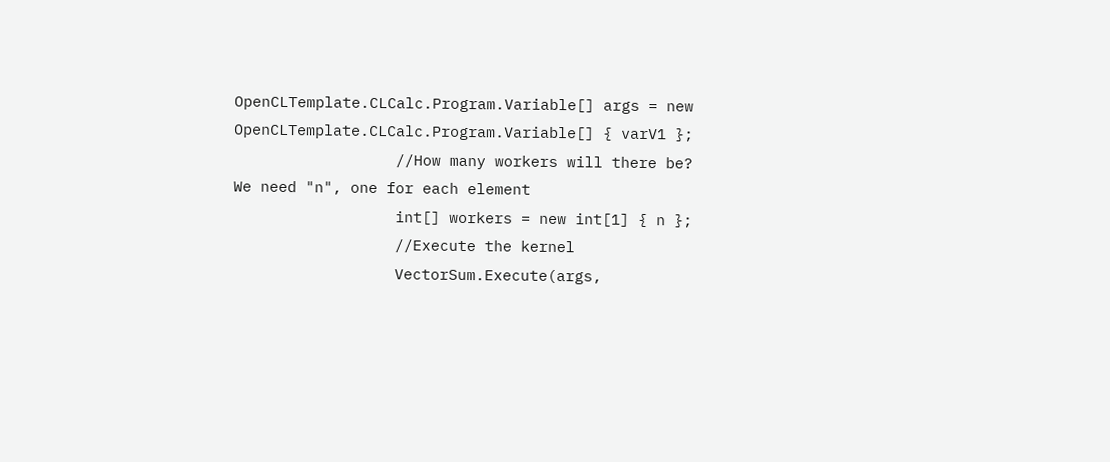OpenCLTemplate.CLCalc.Program.Variable[] args = new OpenCLTemplate.CLCalc.Program.Variable[] { varV1 };
                  //How many workers will there be? We need "n", one for each element
                  int[] workers = new int[1] { n };
                  //Execute the kernel
                  VectorSum.Execute(args,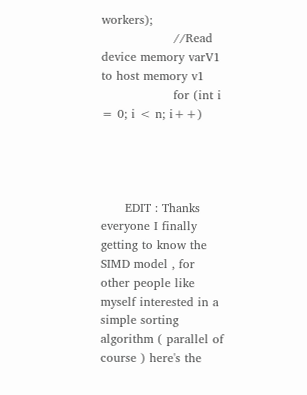workers);
                  //Read device memory varV1 to host memory v1
                  for (int i = 0; i < n; i++)




      EDIT : Thanks everyone I finally getting to know the SIMD model , for other people like myself interested in a simple sorting algorithm ( parallel of course ) here's the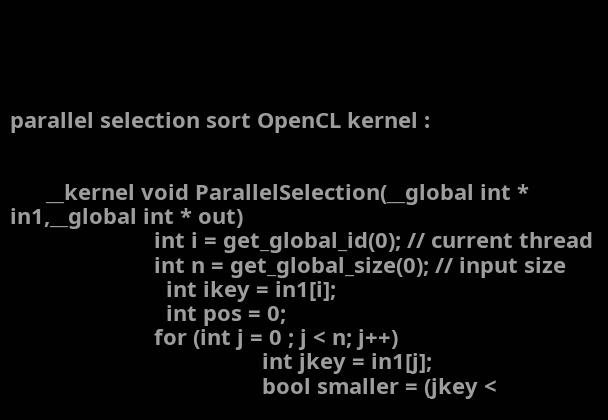parallel selection sort OpenCL kernel :


      __kernel void ParallelSelection(__global int * in1,__global int * out)
                        int i = get_global_id(0); // current thread
                        int n = get_global_size(0); // input size
                          int ikey = in1[i];
                          int pos = 0;
                        for (int j = 0 ; j < n; j++)
                                          int jkey = in1[j];
                                          bool smaller = (jkey <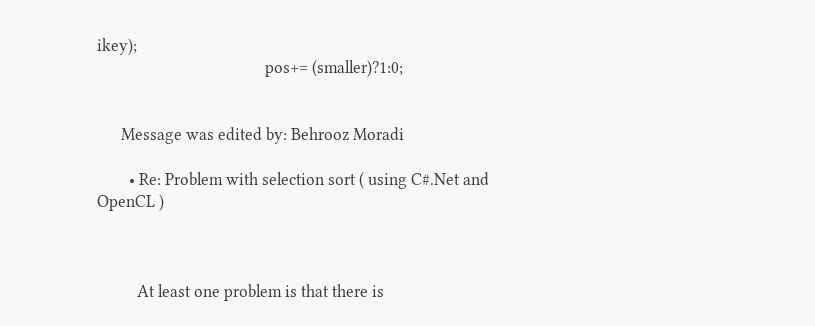ikey);
                                          pos+= (smaller)?1:0;


      Message was edited by: Behrooz Moradi

        • Re: Problem with selection sort ( using C#.Net and OpenCL )



          At least one problem is that there is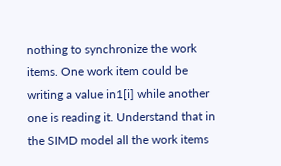nothing to synchronize the work items. One work item could be writing a value in1[i] while another one is reading it. Understand that in the SIMD model all the work items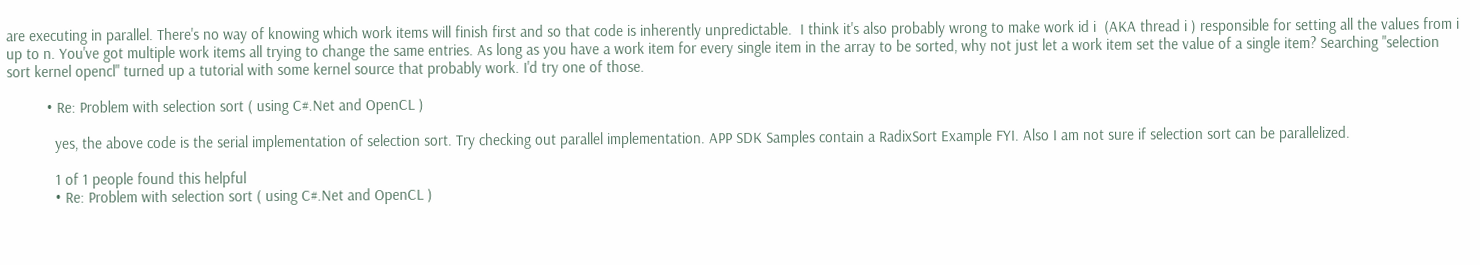are executing in parallel. There's no way of knowing which work items will finish first and so that code is inherently unpredictable.  I think it's also probably wrong to make work id i  (AKA thread i ) responsible for setting all the values from i up to n. You've got multiple work items all trying to change the same entries. As long as you have a work item for every single item in the array to be sorted, why not just let a work item set the value of a single item? Searching "selection sort kernel opencl" turned up a tutorial with some kernel source that probably work. I'd try one of those.

          • Re: Problem with selection sort ( using C#.Net and OpenCL )

            yes, the above code is the serial implementation of selection sort. Try checking out parallel implementation. APP SDK Samples contain a RadixSort Example FYI. Also I am not sure if selection sort can be parallelized.

            1 of 1 people found this helpful
            • Re: Problem with selection sort ( using C#.Net and OpenCL )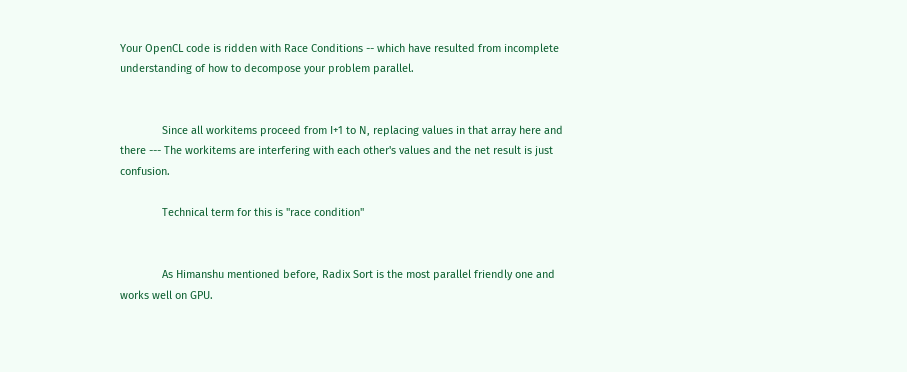Your OpenCL code is ridden with Race Conditions -- which have resulted from incomplete understanding of how to decompose your problem parallel.


              Since all workitems proceed from I+1 to N, replacing values in that array here and there --- The workitems are interfering with each other's values and the net result is just confusion.

              Technical term for this is "race condition"


              As Himanshu mentioned before, Radix Sort is the most parallel friendly one and works well on GPU.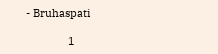- Bruhaspati

              1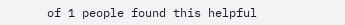of 1 people found this helpful